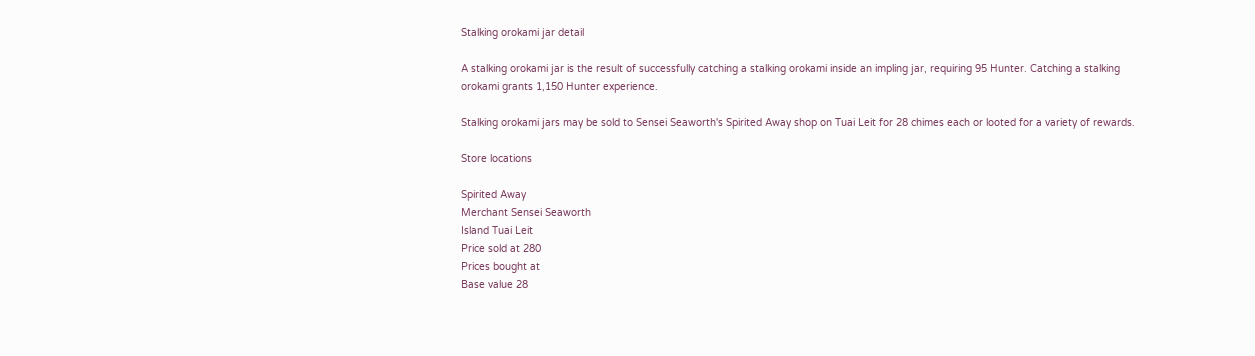Stalking orokami jar detail

A stalking orokami jar is the result of successfully catching a stalking orokami inside an impling jar, requiring 95 Hunter. Catching a stalking orokami grants 1,150 Hunter experience.

Stalking orokami jars may be sold to Sensei Seaworth's Spirited Away shop on Tuai Leit for 28 chimes each or looted for a variety of rewards.

Store locations

Spirited Away
Merchant Sensei Seaworth
Island Tuai Leit
Price sold at 280
Prices bought at
Base value 28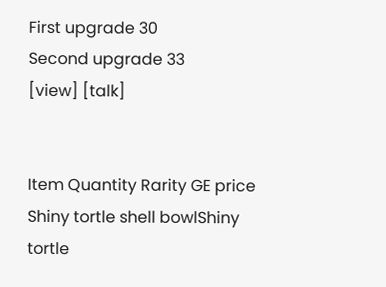First upgrade 30
Second upgrade 33
[view] [talk]


Item Quantity Rarity GE price
Shiny tortle shell bowlShiny tortle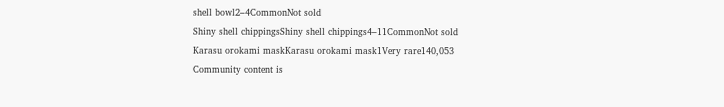shell bowl2–4CommonNot sold
Shiny shell chippingsShiny shell chippings4–11CommonNot sold
Karasu orokami maskKarasu orokami mask1Very rare140,053
Community content is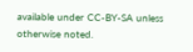available under CC-BY-SA unless otherwise noted.